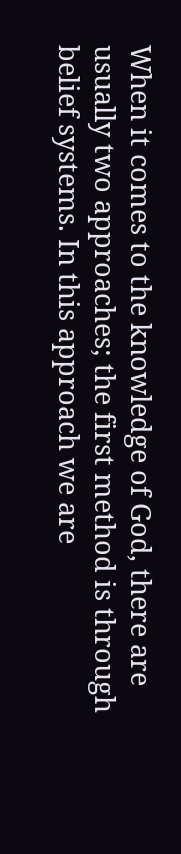When it comes to the knowledge of God, there are usually two approaches; the first method is through belief systems. In this approach we are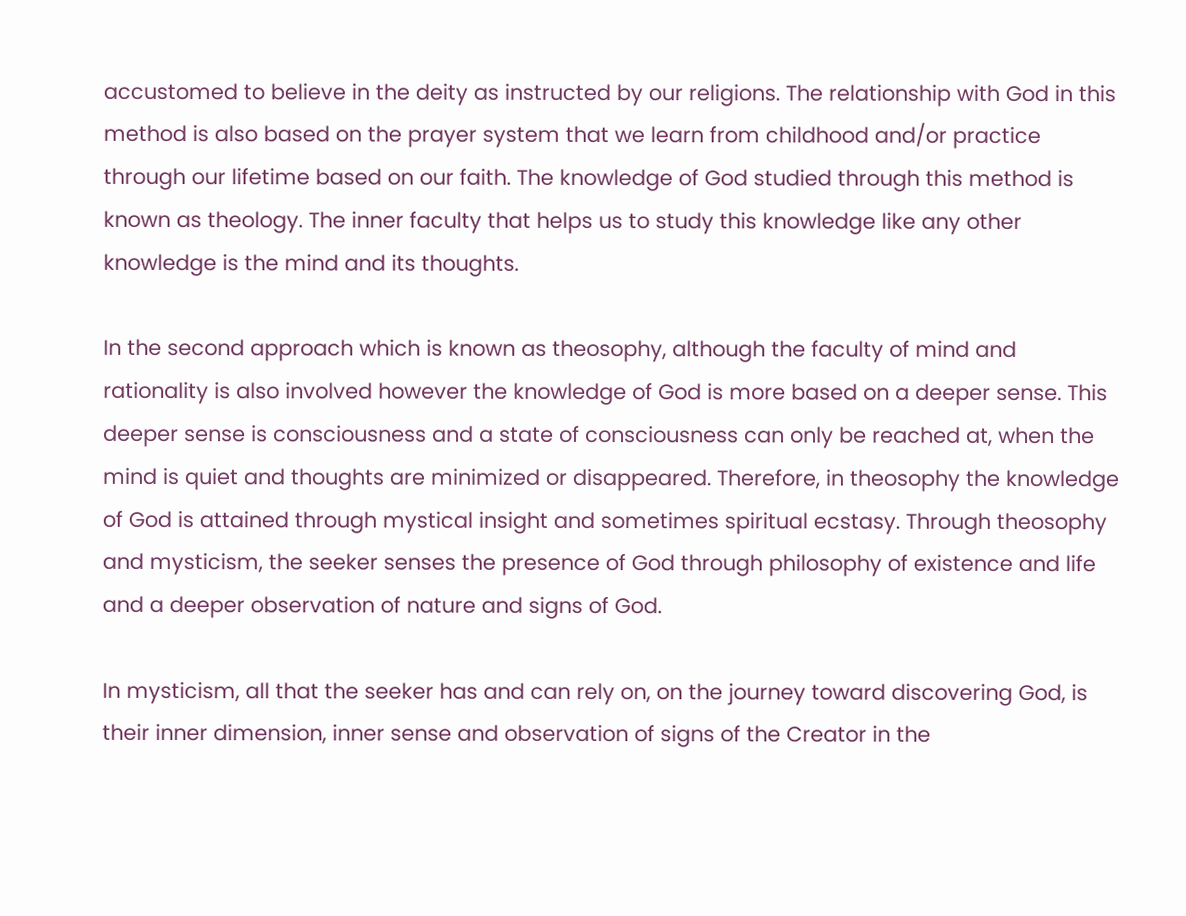accustomed to believe in the deity as instructed by our religions. The relationship with God in this method is also based on the prayer system that we learn from childhood and/or practice through our lifetime based on our faith. The knowledge of God studied through this method is known as theology. The inner faculty that helps us to study this knowledge like any other knowledge is the mind and its thoughts.

In the second approach which is known as theosophy, although the faculty of mind and rationality is also involved however the knowledge of God is more based on a deeper sense. This deeper sense is consciousness and a state of consciousness can only be reached at, when the mind is quiet and thoughts are minimized or disappeared. Therefore, in theosophy the knowledge of God is attained through mystical insight and sometimes spiritual ecstasy. Through theosophy and mysticism, the seeker senses the presence of God through philosophy of existence and life and a deeper observation of nature and signs of God.

In mysticism, all that the seeker has and can rely on, on the journey toward discovering God, is their inner dimension, inner sense and observation of signs of the Creator in the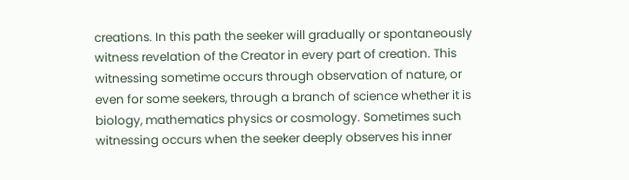creations. In this path the seeker will gradually or spontaneously witness revelation of the Creator in every part of creation. This witnessing sometime occurs through observation of nature, or even for some seekers, through a branch of science whether it is biology, mathematics physics or cosmology. Sometimes such witnessing occurs when the seeker deeply observes his inner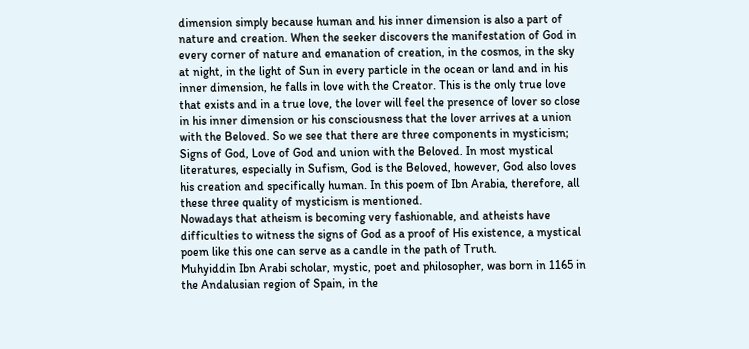dimension simply because human and his inner dimension is also a part of nature and creation. When the seeker discovers the manifestation of God in every corner of nature and emanation of creation, in the cosmos, in the sky at night, in the light of Sun in every particle in the ocean or land and in his inner dimension, he falls in love with the Creator. This is the only true love that exists and in a true love, the lover will feel the presence of lover so close in his inner dimension or his consciousness that the lover arrives at a union with the Beloved. So we see that there are three components in mysticism; Signs of God, Love of God and union with the Beloved. In most mystical literatures, especially in Sufism, God is the Beloved, however, God also loves his creation and specifically human. In this poem of Ibn Arabia, therefore, all these three quality of mysticism is mentioned.
Nowadays that atheism is becoming very fashionable, and atheists have difficulties to witness the signs of God as a proof of His existence, a mystical poem like this one can serve as a candle in the path of Truth.
Muhyiddin Ibn Arabi scholar, mystic, poet and philosopher, was born in 1165 in the Andalusian region of Spain, in the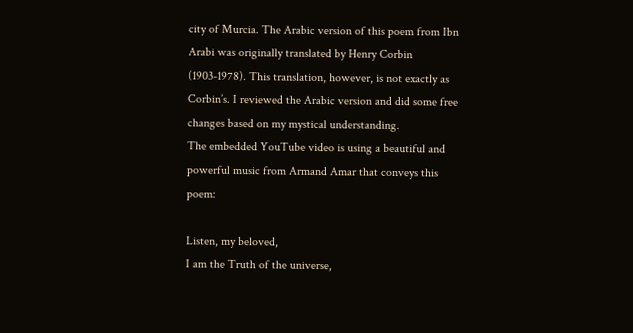city of Murcia. The Arabic version of this poem from Ibn Arabi was originally translated by Henry Corbin (1903-1978). This translation, however, is not exactly as Corbin’s. I reviewed the Arabic version and did some free changes based on my mystical understanding.
The embedded YouTube video is using a beautiful and powerful music from Armand Amar that conveys this poem:

Listen, my beloved,
I am the Truth of the universe,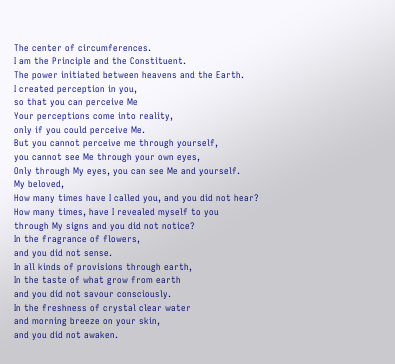The center of circumferences.
I am the Principle and the Constituent.
The power initiated between heavens and the Earth.
I created perception in you,
so that you can perceive Me
Your perceptions come into reality,
only if you could perceive Me.
But you cannot perceive me through yourself,
you cannot see Me through your own eyes,
Only through My eyes, you can see Me and yourself.
My beloved,
How many times have I called you, and you did not hear?
How many times, have I revealed myself to you
through My signs and you did not notice?
In the fragrance of flowers,
and you did not sense.
In all kinds of provisions through earth,
In the taste of what grow from earth
and you did not savour consciously.
In the freshness of crystal clear water
and morning breeze on your skin,
and you did not awaken.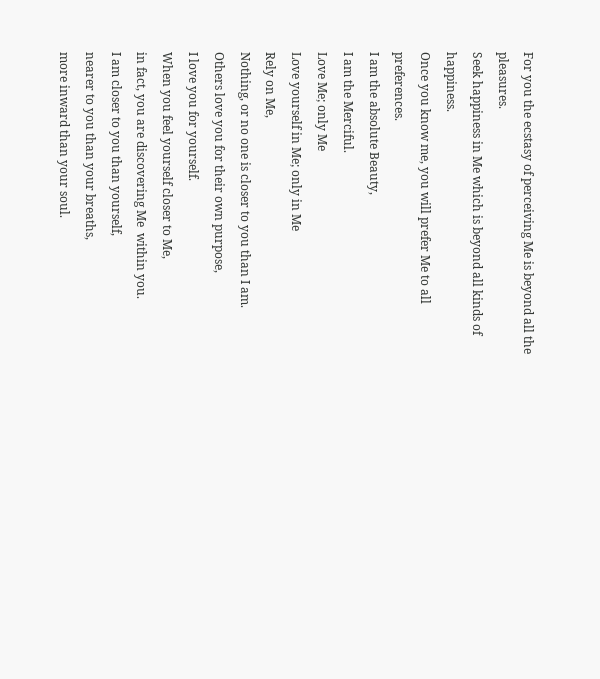For you the ecstasy of perceiving Me is beyond all the pleasures.
Seek happiness in Me which is beyond all kinds of happiness.
Once you know me, you will prefer Me to all preferences.
I am the absolute Beauty,
I am the Merciful.
Love Me; only Me
Love yourself in Me; only in Me
Rely on Me,
Nothing, or no one is closer to you than I am.
Others love you for their own purpose,
I love you for yourself.
When you feel yourself closer to Me,
in fact, you are discovering Me  within you.
I am closer to you than yourself,
nearer to you than your breaths,
more inward than your soul.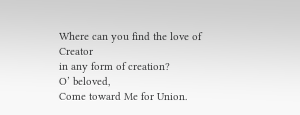Where can you find the love of Creator
in any form of creation?
O’ beloved,
Come toward Me for Union.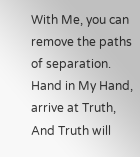With Me, you can remove the paths of separation.
Hand in My Hand, arrive at Truth,
And Truth will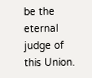be the eternal judge of this Union.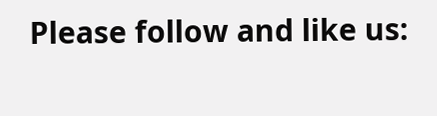Please follow and like us: